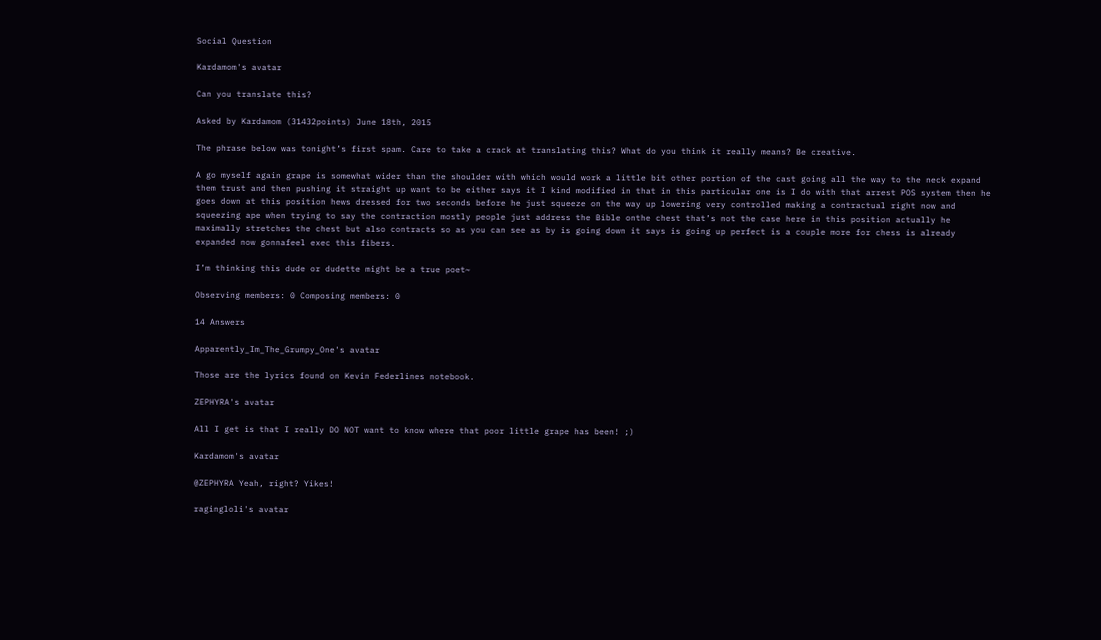Social Question

Kardamom's avatar

Can you translate this?

Asked by Kardamom (31432points) June 18th, 2015

The phrase below was tonight’s first spam. Care to take a crack at translating this? What do you think it really means? Be creative.

A go myself again grape is somewhat wider than the shoulder with which would work a little bit other portion of the cast going all the way to the neck expand them trust and then pushing it straight up want to be either says it I kind modified in that in this particular one is I do with that arrest POS system then he goes down at this position hews dressed for two seconds before he just squeeze on the way up lowering very controlled making a contractual right now and squeezing ape when trying to say the contraction mostly people just address the Bible onthe chest that’s not the case here in this position actually he maximally stretches the chest but also contracts so as you can see as by is going down it says is going up perfect is a couple more for chess is already expanded now gonnafeel exec this fibers.

I’m thinking this dude or dudette might be a true poet~

Observing members: 0 Composing members: 0

14 Answers

Apparently_Im_The_Grumpy_One's avatar

Those are the lyrics found on Kevin Federlines notebook.

ZEPHYRA's avatar

All I get is that I really DO NOT want to know where that poor little grape has been! ;)

Kardamom's avatar

@ZEPHYRA Yeah, right? Yikes!

ragingloli's avatar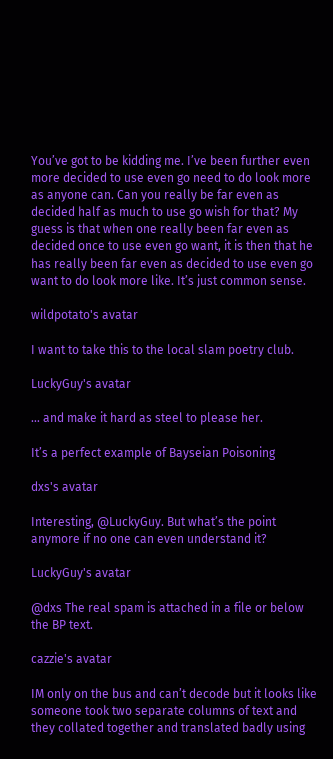You’ve got to be kidding me. I’ve been further even more decided to use even go need to do look more as anyone can. Can you really be far even as decided half as much to use go wish for that? My guess is that when one really been far even as decided once to use even go want, it is then that he has really been far even as decided to use even go want to do look more like. It’s just common sense.

wildpotato's avatar

I want to take this to the local slam poetry club.

LuckyGuy's avatar

… and make it hard as steel to please her.

It’s a perfect example of Bayseian Poisoning

dxs's avatar

Interesting, @LuckyGuy. But what’s the point anymore if no one can even understand it?

LuckyGuy's avatar

@dxs The real spam is attached in a file or below the BP text.

cazzie's avatar

IM only on the bus and can’t decode but it looks like someone took two separate columns of text and they collated together and translated badly using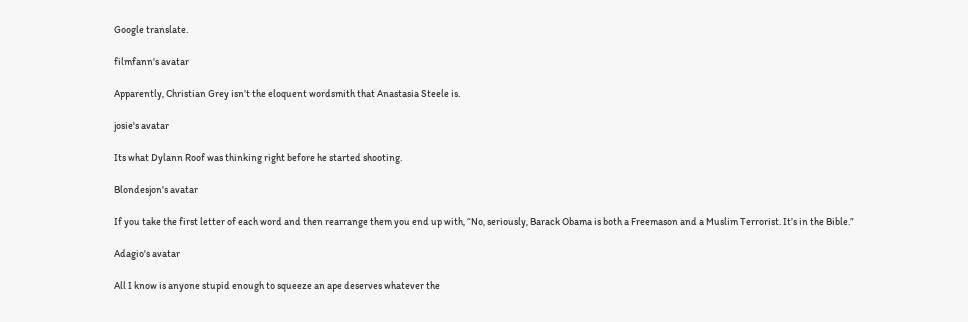Google translate.

filmfann's avatar

Apparently, Christian Grey isn’t the eloquent wordsmith that Anastasia Steele is.

josie's avatar

Its what Dylann Roof was thinking right before he started shooting.

Blondesjon's avatar

If you take the first letter of each word and then rearrange them you end up with, “No, seriously, Barack Obama is both a Freemason and a Muslim Terrorist. It’s in the Bible.”

Adagio's avatar

All I know is anyone stupid enough to squeeze an ape deserves whatever the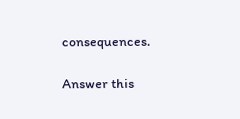consequences.

Answer this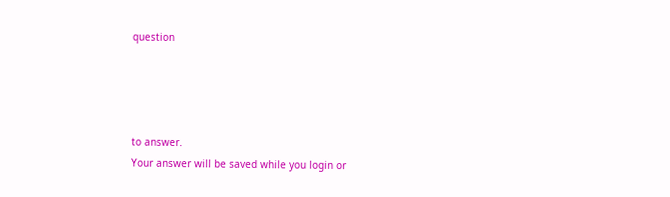question




to answer.
Your answer will be saved while you login or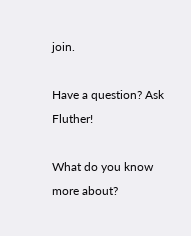join.

Have a question? Ask Fluther!

What do you know more about?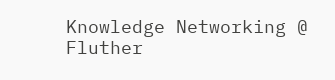Knowledge Networking @ Fluther